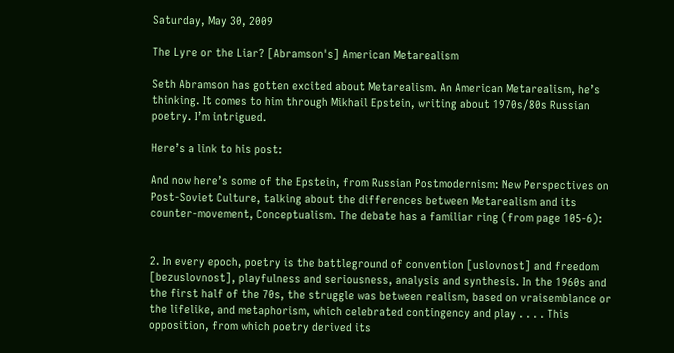Saturday, May 30, 2009

The Lyre or the Liar? [Abramson's] American Metarealism

Seth Abramson has gotten excited about Metarealism. An American Metarealism, he’s thinking. It comes to him through Mikhail Epstein, writing about 1970s/80s Russian poetry. I’m intrigued.

Here’s a link to his post:

And now here’s some of the Epstein, from Russian Postmodernism: New Perspectives on Post-Soviet Culture, talking about the differences between Metarealism and its counter-movement, Conceptualism. The debate has a familiar ring (from page 105-6):


2. In every epoch, poetry is the battleground of convention [uslovnost] and freedom [bezuslovnost], playfulness and seriousness, analysis and synthesis. In the 1960s and the first half of the 70s, the struggle was between realism, based on vraisemblance or the lifelike, and metaphorism, which celebrated contingency and play . . . . This opposition, from which poetry derived its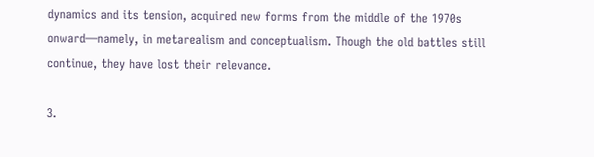dynamics and its tension, acquired new forms from the middle of the 1970s onward—namely, in metarealism and conceptualism. Though the old battles still continue, they have lost their relevance.

3.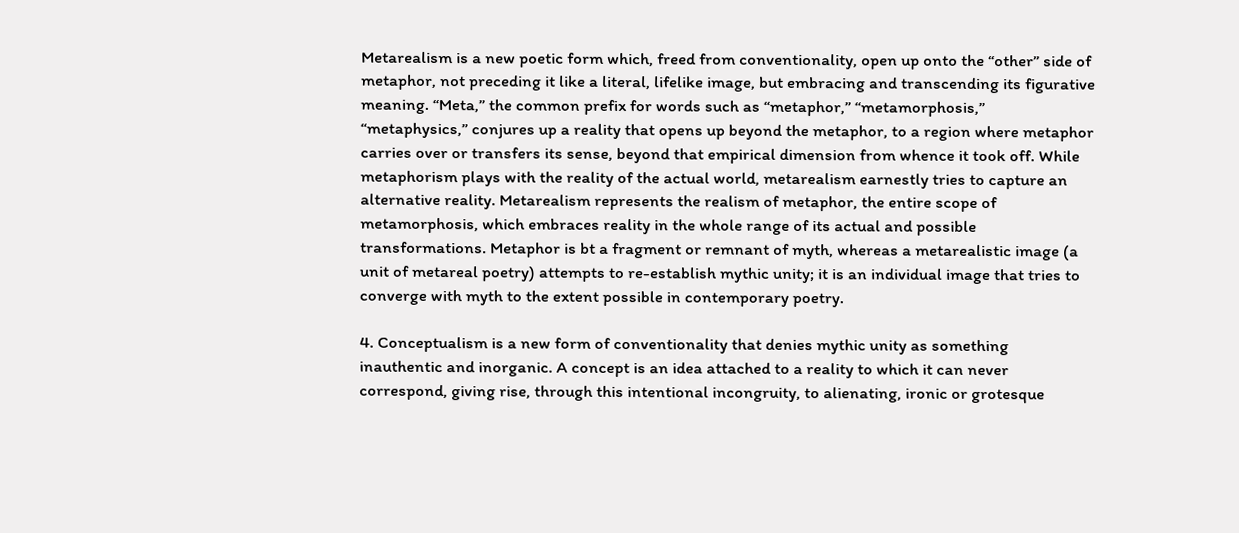Metarealism is a new poetic form which, freed from conventionality, open up onto the “other” side of metaphor, not preceding it like a literal, lifelike image, but embracing and transcending its figurative meaning. “Meta,” the common prefix for words such as “metaphor,” “metamorphosis,” “metaphysics,” conjures up a reality that opens up beyond the metaphor, to a region where metaphor carries over or transfers its sense, beyond that empirical dimension from whence it took off. While metaphorism plays with the reality of the actual world, metarealism earnestly tries to capture an alternative reality. Metarealism represents the realism of metaphor, the entire scope of metamorphosis, which embraces reality in the whole range of its actual and possible transformations. Metaphor is bt a fragment or remnant of myth, whereas a metarealistic image (a unit of metareal poetry) attempts to re-establish mythic unity; it is an individual image that tries to converge with myth to the extent possible in contemporary poetry.

4. Conceptualism is a new form of conventionality that denies mythic unity as something inauthentic and inorganic. A concept is an idea attached to a reality to which it can never correspond, giving rise, through this intentional incongruity, to alienating, ironic or grotesque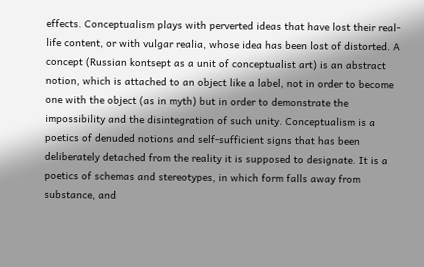effects. Conceptualism plays with perverted ideas that have lost their real-life content, or with vulgar realia, whose idea has been lost of distorted. A concept (Russian kontsept as a unit of conceptualist art) is an abstract notion, which is attached to an object like a label, not in order to become one with the object (as in myth) but in order to demonstrate the impossibility and the disintegration of such unity. Conceptualism is a poetics of denuded notions and self-sufficient signs that has been deliberately detached from the reality it is supposed to designate. It is a poetics of schemas and stereotypes, in which form falls away from substance, and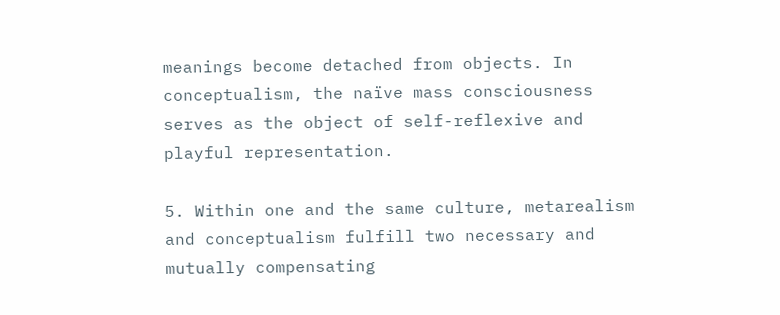meanings become detached from objects. In conceptualism, the naïve mass consciousness serves as the object of self-reflexive and playful representation.

5. Within one and the same culture, metarealism and conceptualism fulfill two necessary and mutually compensating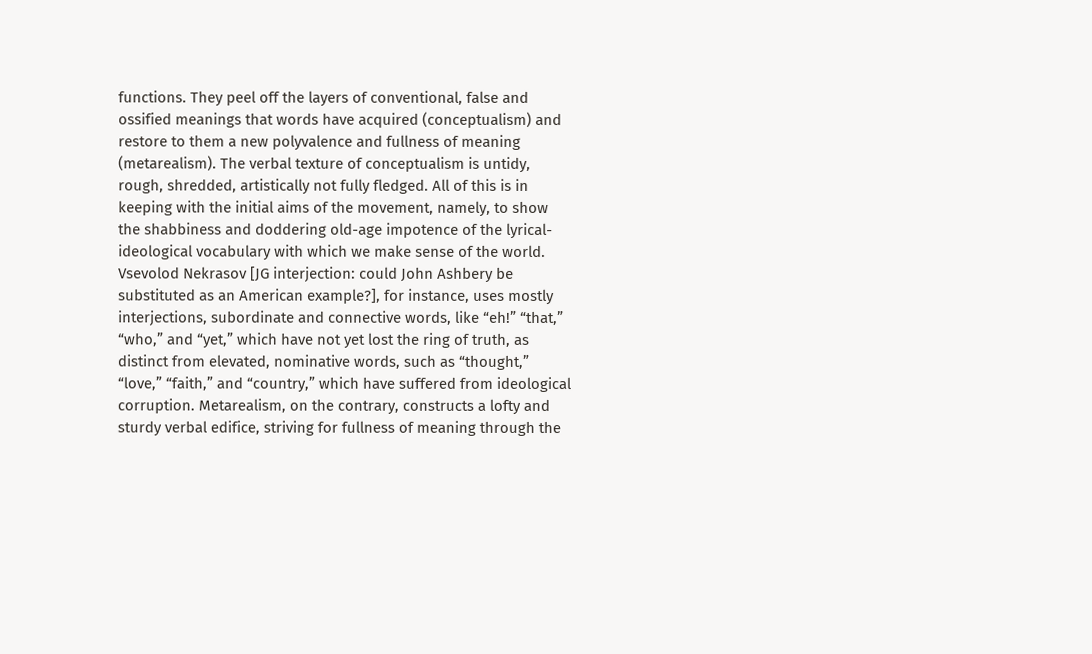functions. They peel off the layers of conventional, false and ossified meanings that words have acquired (conceptualism) and restore to them a new polyvalence and fullness of meaning (metarealism). The verbal texture of conceptualism is untidy, rough, shredded, artistically not fully fledged. All of this is in keeping with the initial aims of the movement, namely, to show the shabbiness and doddering old-age impotence of the lyrical-ideological vocabulary with which we make sense of the world. Vsevolod Nekrasov [JG interjection: could John Ashbery be substituted as an American example?], for instance, uses mostly interjections, subordinate and connective words, like “eh!” “that,” “who,” and “yet,” which have not yet lost the ring of truth, as distinct from elevated, nominative words, such as “thought,” “love,” “faith,” and “country,” which have suffered from ideological corruption. Metarealism, on the contrary, constructs a lofty and sturdy verbal edifice, striving for fullness of meaning through the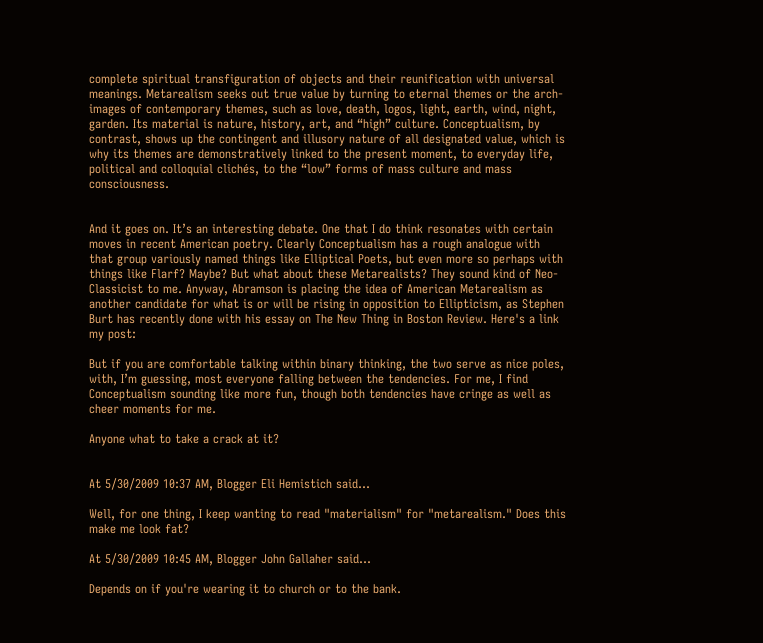complete spiritual transfiguration of objects and their reunification with universal meanings. Metarealism seeks out true value by turning to eternal themes or the arch-images of contemporary themes, such as love, death, logos, light, earth, wind, night, garden. Its material is nature, history, art, and “high” culture. Conceptualism, by contrast, shows up the contingent and illusory nature of all designated value, which is why its themes are demonstratively linked to the present moment, to everyday life, political and colloquial clichés, to the “low” forms of mass culture and mass consciousness.


And it goes on. It’s an interesting debate. One that I do think resonates with certain moves in recent American poetry. Clearly Conceptualism has a rough analogue with that group variously named things like Elliptical Poets, but even more so perhaps with things like Flarf? Maybe? But what about these Metarealists? They sound kind of Neo-Classicist to me. Anyway, Abramson is placing the idea of American Metarealism as another candidate for what is or will be rising in opposition to Ellipticism, as Stephen Burt has recently done with his essay on The New Thing in Boston Review. Here's a link my post:

But if you are comfortable talking within binary thinking, the two serve as nice poles, with, I’m guessing, most everyone falling between the tendencies. For me, I find Conceptualism sounding like more fun, though both tendencies have cringe as well as cheer moments for me.

Anyone what to take a crack at it?


At 5/30/2009 10:37 AM, Blogger Eli Hemistich said...

Well, for one thing, I keep wanting to read "materialism" for "metarealism." Does this make me look fat?

At 5/30/2009 10:45 AM, Blogger John Gallaher said...

Depends on if you're wearing it to church or to the bank.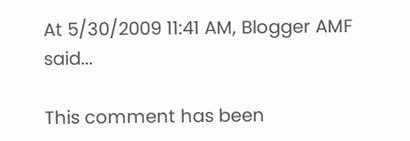At 5/30/2009 11:41 AM, Blogger AMF said...

This comment has been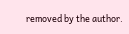removed by the author.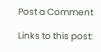Post a Comment

Links to this post: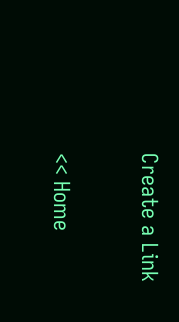Create a Link

<< Home